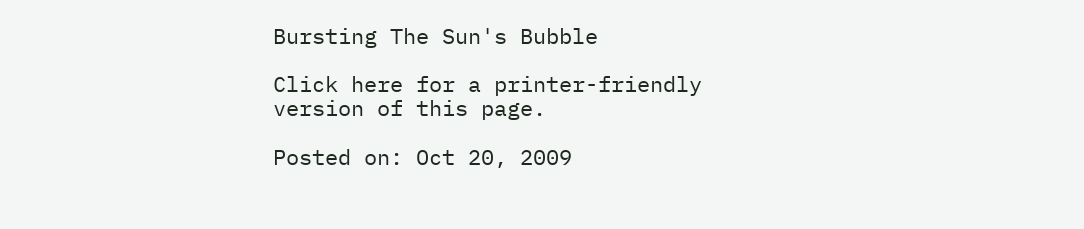Bursting The Sun's Bubble

Click here for a printer-friendly version of this page.

Posted on: Oct 20, 2009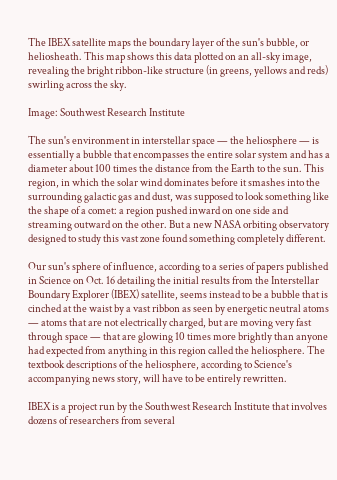The IBEX satellite maps the boundary layer of the sun's bubble, or heliosheath. This map shows this data plotted on an all-sky image, revealing the bright ribbon-like structure (in greens, yellows and reds) swirling across the sky.

Image: Southwest Research Institute

The sun's environment in interstellar space — the heliosphere — is essentially a bubble that encompasses the entire solar system and has a diameter about 100 times the distance from the Earth to the sun. This region, in which the solar wind dominates before it smashes into the surrounding galactic gas and dust, was supposed to look something like the shape of a comet: a region pushed inward on one side and streaming outward on the other. But a new NASA orbiting observatory designed to study this vast zone found something completely different.

Our sun's sphere of influence, according to a series of papers published in Science on Oct. 16 detailing the initial results from the Interstellar Boundary Explorer (IBEX) satellite, seems instead to be a bubble that is cinched at the waist by a vast ribbon as seen by energetic neutral atoms — atoms that are not electrically charged, but are moving very fast through space — that are glowing 10 times more brightly than anyone had expected from anything in this region called the heliosphere. The textbook descriptions of the heliosphere, according to Science's accompanying news story, will have to be entirely rewritten.

IBEX is a project run by the Southwest Research Institute that involves dozens of researchers from several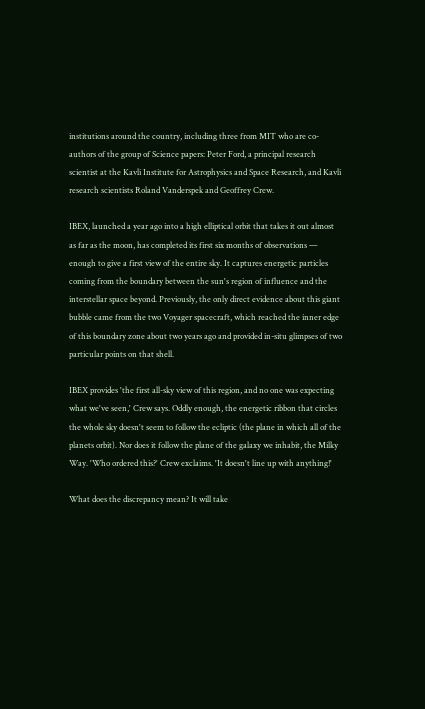institutions around the country, including three from MIT who are co-authors of the group of Science papers: Peter Ford, a principal research scientist at the Kavli Institute for Astrophysics and Space Research, and Kavli research scientists Roland Vanderspek and Geoffrey Crew.

IBEX, launched a year ago into a high elliptical orbit that takes it out almost as far as the moon, has completed its first six months of observations — enough to give a first view of the entire sky. It captures energetic particles coming from the boundary between the sun's region of influence and the interstellar space beyond. Previously, the only direct evidence about this giant bubble came from the two Voyager spacecraft, which reached the inner edge of this boundary zone about two years ago and provided in-situ glimpses of two particular points on that shell.

IBEX provides 'the first all-sky view of this region, and no one was expecting what we've seen,' Crew says. Oddly enough, the energetic ribbon that circles the whole sky doesn't seem to follow the ecliptic (the plane in which all of the planets orbit). Nor does it follow the plane of the galaxy we inhabit, the Milky Way. 'Who ordered this?' Crew exclaims. 'It doesn't line up with anything!'

What does the discrepancy mean? It will take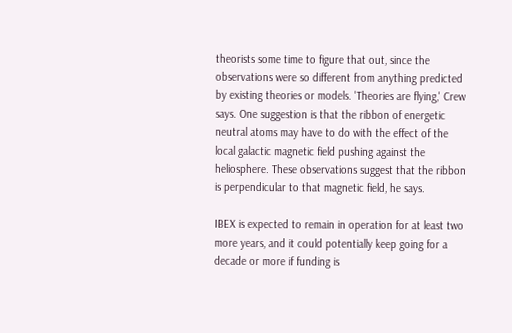theorists some time to figure that out, since the observations were so different from anything predicted by existing theories or models. 'Theories are flying,' Crew says. One suggestion is that the ribbon of energetic neutral atoms may have to do with the effect of the local galactic magnetic field pushing against the heliosphere. These observations suggest that the ribbon is perpendicular to that magnetic field, he says.

IBEX is expected to remain in operation for at least two more years, and it could potentially keep going for a decade or more if funding is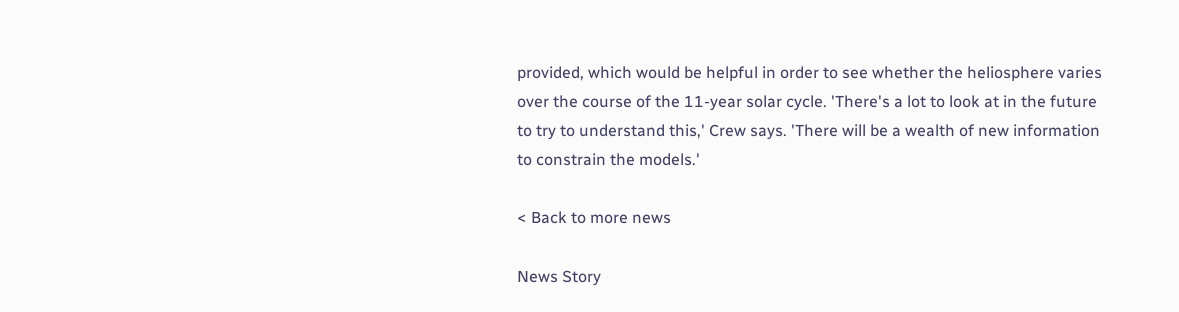provided, which would be helpful in order to see whether the heliosphere varies over the course of the 11-year solar cycle. 'There's a lot to look at in the future to try to understand this,' Crew says. 'There will be a wealth of new information to constrain the models.'

< Back to more news

News Story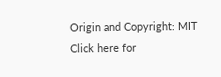Origin and Copyright: MIT
Click here for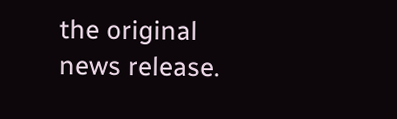the original news release.